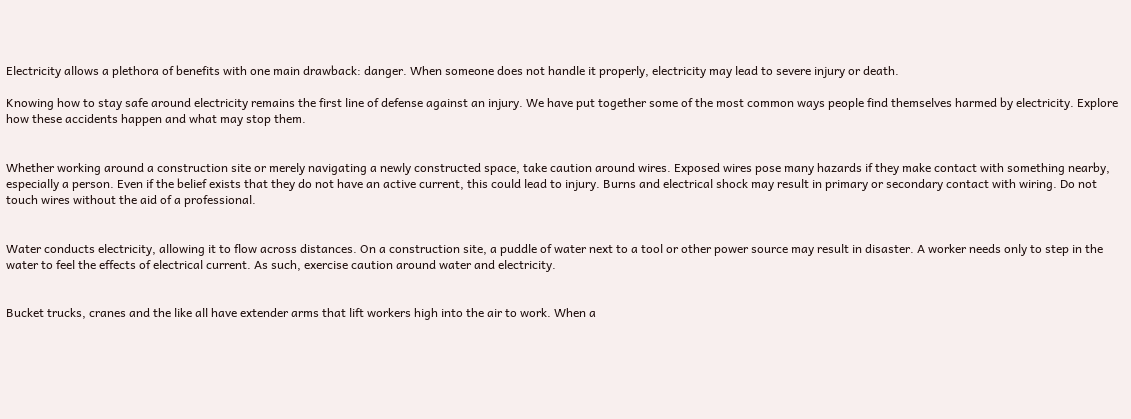Electricity allows a plethora of benefits with one main drawback: danger. When someone does not handle it properly, electricity may lead to severe injury or death.

Knowing how to stay safe around electricity remains the first line of defense against an injury. We have put together some of the most common ways people find themselves harmed by electricity. Explore how these accidents happen and what may stop them.


Whether working around a construction site or merely navigating a newly constructed space, take caution around wires. Exposed wires pose many hazards if they make contact with something nearby, especially a person. Even if the belief exists that they do not have an active current, this could lead to injury. Burns and electrical shock may result in primary or secondary contact with wiring. Do not touch wires without the aid of a professional.


Water conducts electricity, allowing it to flow across distances. On a construction site, a puddle of water next to a tool or other power source may result in disaster. A worker needs only to step in the water to feel the effects of electrical current. As such, exercise caution around water and electricity.


Bucket trucks, cranes and the like all have extender arms that lift workers high into the air to work. When a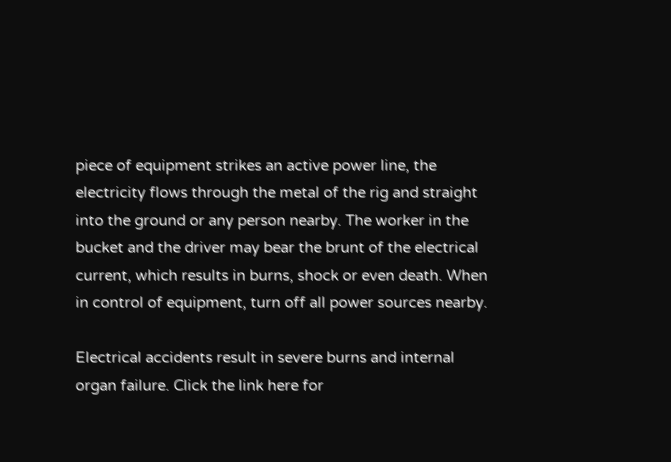piece of equipment strikes an active power line, the electricity flows through the metal of the rig and straight into the ground or any person nearby. The worker in the bucket and the driver may bear the brunt of the electrical current, which results in burns, shock or even death. When in control of equipment, turn off all power sources nearby.

Electrical accidents result in severe burns and internal organ failure. Click the link here for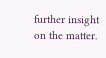further insight on the matter.